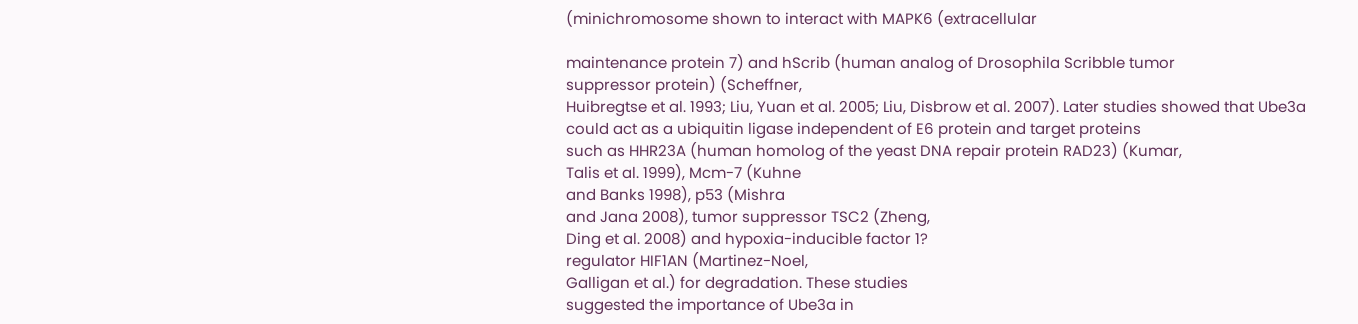(minichromosome shown to interact with MAPK6 (extracellular

maintenance protein 7) and hScrib (human analog of Drosophila Scribble tumor
suppressor protein) (Scheffner,
Huibregtse et al. 1993; Liu, Yuan et al. 2005; Liu, Disbrow et al. 2007). Later studies showed that Ube3a
could act as a ubiquitin ligase independent of E6 protein and target proteins
such as HHR23A (human homolog of the yeast DNA repair protein RAD23) (Kumar,
Talis et al. 1999), Mcm-7 (Kuhne
and Banks 1998), p53 (Mishra
and Jana 2008), tumor suppressor TSC2 (Zheng,
Ding et al. 2008) and hypoxia-inducible factor 1?
regulator HIF1AN (Martinez-Noel,
Galligan et al.) for degradation. These studies
suggested the importance of Ube3a in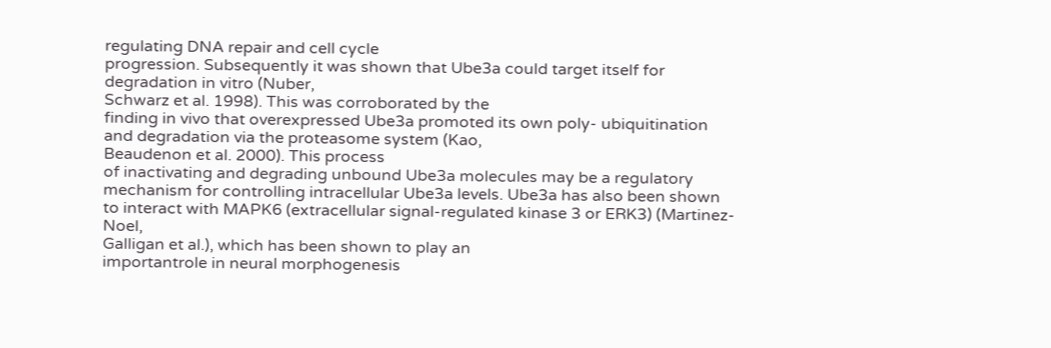regulating DNA repair and cell cycle
progression. Subsequently it was shown that Ube3a could target itself for
degradation in vitro (Nuber,
Schwarz et al. 1998). This was corroborated by the
finding in vivo that overexpressed Ube3a promoted its own poly- ubiquitination
and degradation via the proteasome system (Kao,
Beaudenon et al. 2000). This process
of inactivating and degrading unbound Ube3a molecules may be a regulatory
mechanism for controlling intracellular Ube3a levels. Ube3a has also been shown
to interact with MAPK6 (extracellular signal-regulated kinase 3 or ERK3) (Martinez-Noel,
Galligan et al.), which has been shown to play an
importantrole in neural morphogenesis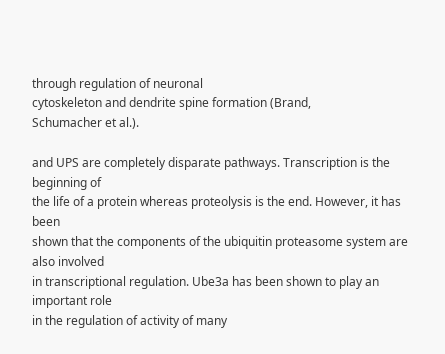through regulation of neuronal
cytoskeleton and dendrite spine formation (Brand,
Schumacher et al.).

and UPS are completely disparate pathways. Transcription is the beginning of
the life of a protein whereas proteolysis is the end. However, it has been
shown that the components of the ubiquitin proteasome system are also involved
in transcriptional regulation. Ube3a has been shown to play an important role
in the regulation of activity of many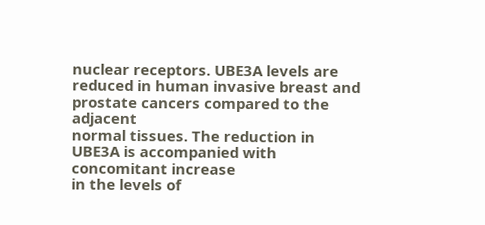nuclear receptors. UBE3A levels are
reduced in human invasive breast and prostate cancers compared to the adjacent
normal tissues. The reduction in UBE3A is accompanied with concomitant increase
in the levels of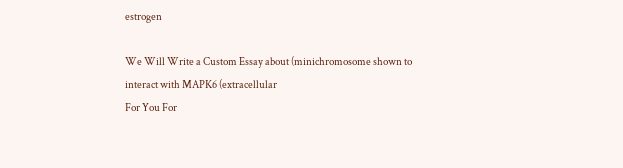estrogen

We Will Write a Custom Essay about (minichromosome shown to interact with MAPK6 (extracellular
For You For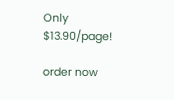Only $13.90/page!

order now